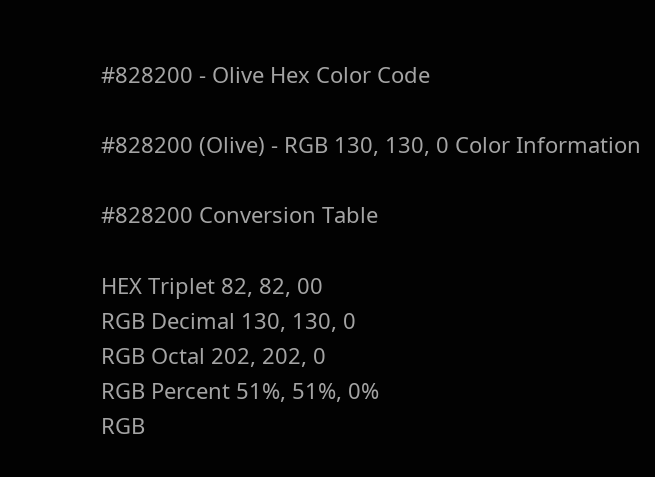#828200 - Olive Hex Color Code

#828200 (Olive) - RGB 130, 130, 0 Color Information

#828200 Conversion Table

HEX Triplet 82, 82, 00
RGB Decimal 130, 130, 0
RGB Octal 202, 202, 0
RGB Percent 51%, 51%, 0%
RGB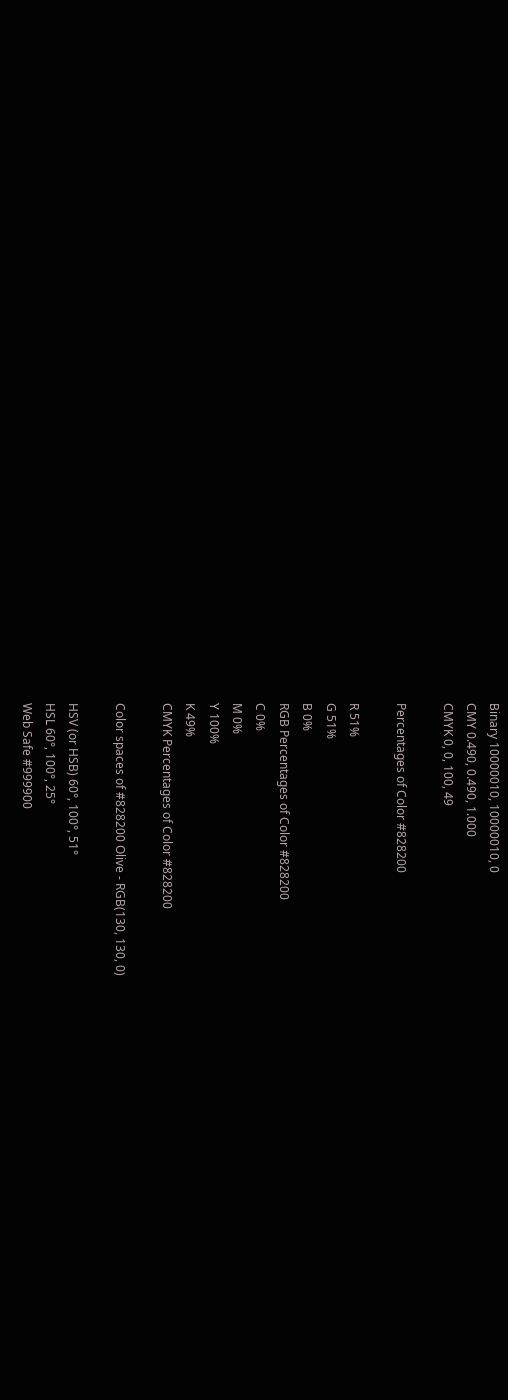Binary 10000010, 10000010, 0
CMY 0.490, 0.490, 1.000
CMYK 0, 0, 100, 49

Percentages of Color #828200

R 51%
G 51%
B 0%
RGB Percentages of Color #828200
C 0%
M 0%
Y 100%
K 49%
CMYK Percentages of Color #828200

Color spaces of #828200 Olive - RGB(130, 130, 0)

HSV (or HSB) 60°, 100°, 51°
HSL 60°, 100°, 25°
Web Safe #999900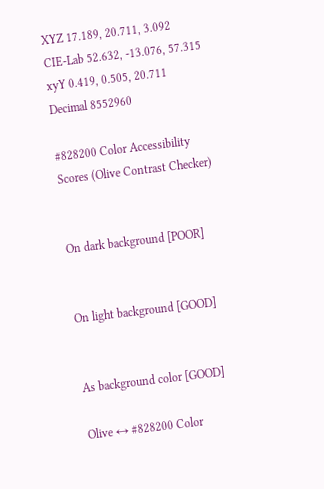XYZ 17.189, 20.711, 3.092
CIE-Lab 52.632, -13.076, 57.315
xyY 0.419, 0.505, 20.711
Decimal 8552960

#828200 Color Accessibility Scores (Olive Contrast Checker)


On dark background [POOR]


On light background [GOOD]


As background color [GOOD]

Olive ↔ #828200 Color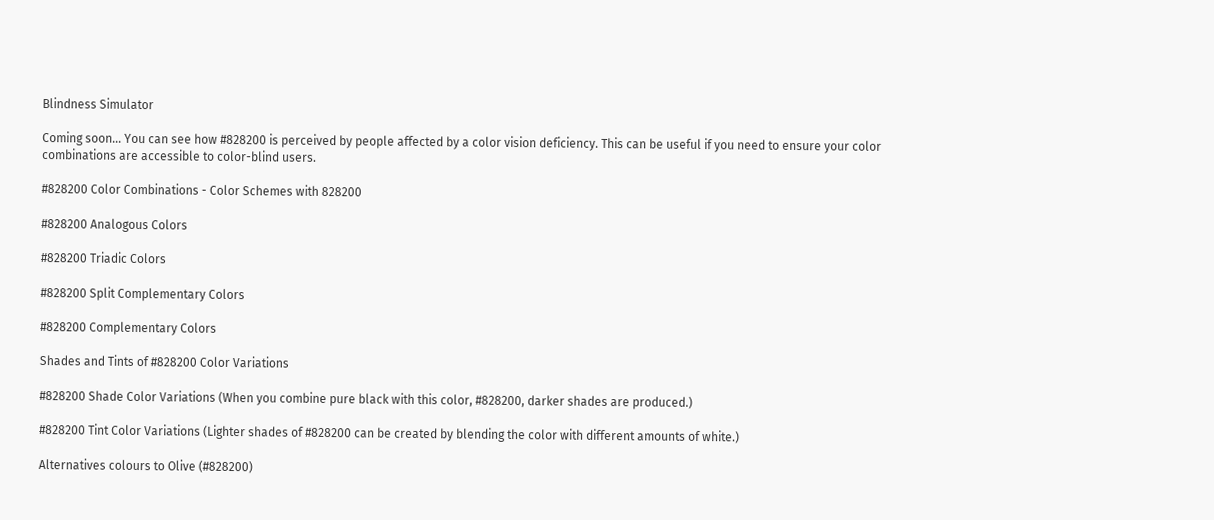Blindness Simulator

Coming soon... You can see how #828200 is perceived by people affected by a color vision deficiency. This can be useful if you need to ensure your color combinations are accessible to color-blind users.

#828200 Color Combinations - Color Schemes with 828200

#828200 Analogous Colors

#828200 Triadic Colors

#828200 Split Complementary Colors

#828200 Complementary Colors

Shades and Tints of #828200 Color Variations

#828200 Shade Color Variations (When you combine pure black with this color, #828200, darker shades are produced.)

#828200 Tint Color Variations (Lighter shades of #828200 can be created by blending the color with different amounts of white.)

Alternatives colours to Olive (#828200)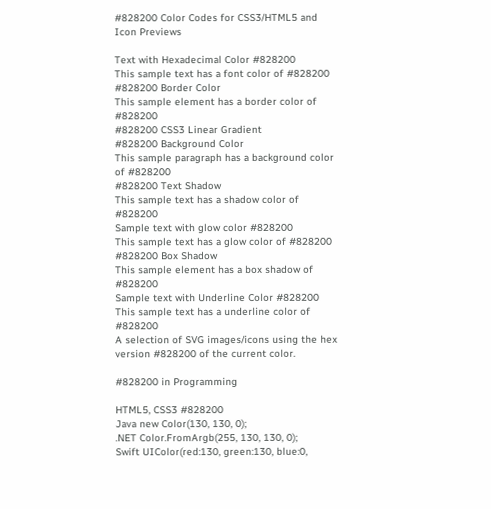#828200 Color Codes for CSS3/HTML5 and Icon Previews

Text with Hexadecimal Color #828200
This sample text has a font color of #828200
#828200 Border Color
This sample element has a border color of #828200
#828200 CSS3 Linear Gradient
#828200 Background Color
This sample paragraph has a background color of #828200
#828200 Text Shadow
This sample text has a shadow color of #828200
Sample text with glow color #828200
This sample text has a glow color of #828200
#828200 Box Shadow
This sample element has a box shadow of #828200
Sample text with Underline Color #828200
This sample text has a underline color of #828200
A selection of SVG images/icons using the hex version #828200 of the current color.

#828200 in Programming

HTML5, CSS3 #828200
Java new Color(130, 130, 0);
.NET Color.FromArgb(255, 130, 130, 0);
Swift UIColor(red:130, green:130, blue:0,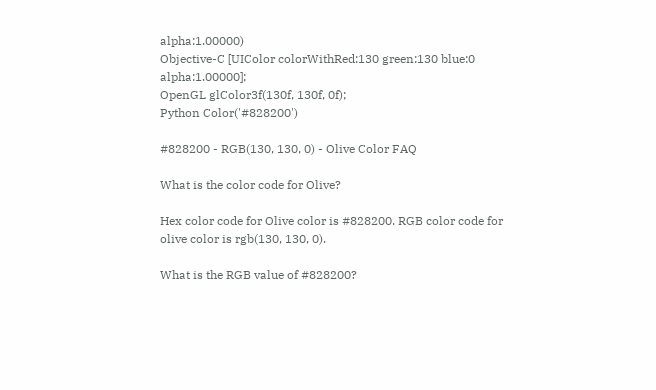alpha:1.00000)
Objective-C [UIColor colorWithRed:130 green:130 blue:0 alpha:1.00000];
OpenGL glColor3f(130f, 130f, 0f);
Python Color('#828200')

#828200 - RGB(130, 130, 0) - Olive Color FAQ

What is the color code for Olive?

Hex color code for Olive color is #828200. RGB color code for olive color is rgb(130, 130, 0).

What is the RGB value of #828200?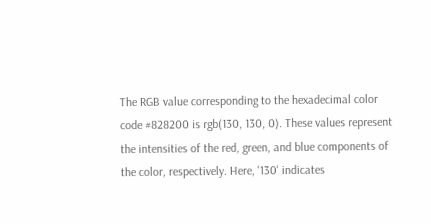The RGB value corresponding to the hexadecimal color code #828200 is rgb(130, 130, 0). These values represent the intensities of the red, green, and blue components of the color, respectively. Here, '130' indicates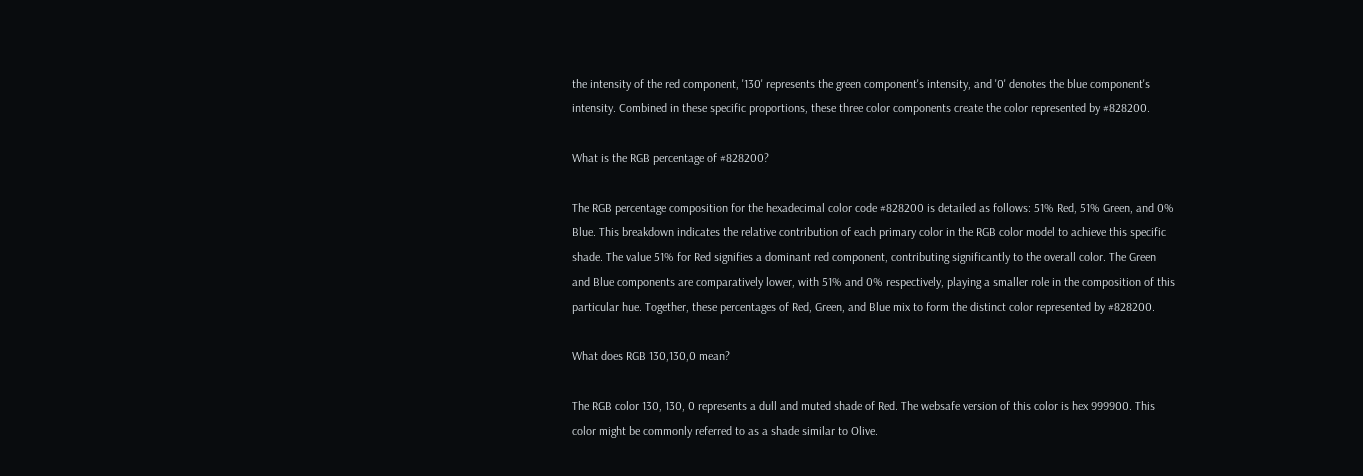the intensity of the red component, '130' represents the green component's intensity, and '0' denotes the blue component's intensity. Combined in these specific proportions, these three color components create the color represented by #828200.

What is the RGB percentage of #828200?

The RGB percentage composition for the hexadecimal color code #828200 is detailed as follows: 51% Red, 51% Green, and 0% Blue. This breakdown indicates the relative contribution of each primary color in the RGB color model to achieve this specific shade. The value 51% for Red signifies a dominant red component, contributing significantly to the overall color. The Green and Blue components are comparatively lower, with 51% and 0% respectively, playing a smaller role in the composition of this particular hue. Together, these percentages of Red, Green, and Blue mix to form the distinct color represented by #828200.

What does RGB 130,130,0 mean?

The RGB color 130, 130, 0 represents a dull and muted shade of Red. The websafe version of this color is hex 999900. This color might be commonly referred to as a shade similar to Olive.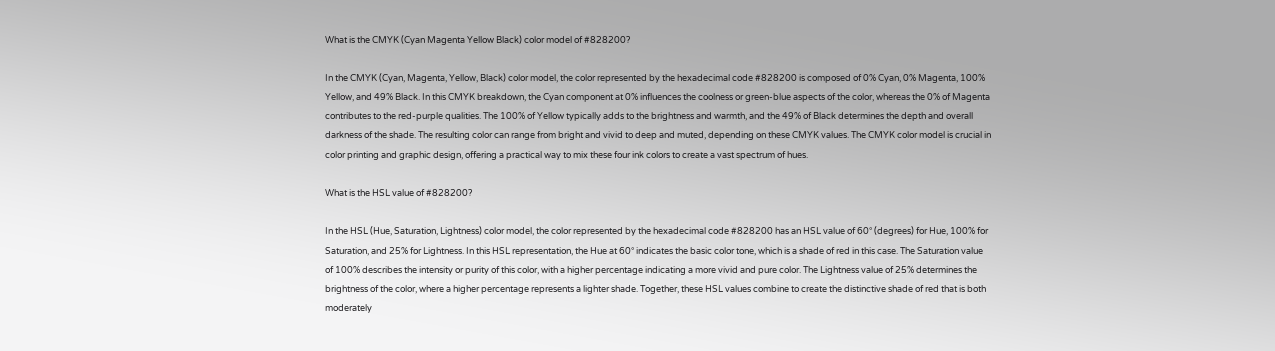What is the CMYK (Cyan Magenta Yellow Black) color model of #828200?

In the CMYK (Cyan, Magenta, Yellow, Black) color model, the color represented by the hexadecimal code #828200 is composed of 0% Cyan, 0% Magenta, 100% Yellow, and 49% Black. In this CMYK breakdown, the Cyan component at 0% influences the coolness or green-blue aspects of the color, whereas the 0% of Magenta contributes to the red-purple qualities. The 100% of Yellow typically adds to the brightness and warmth, and the 49% of Black determines the depth and overall darkness of the shade. The resulting color can range from bright and vivid to deep and muted, depending on these CMYK values. The CMYK color model is crucial in color printing and graphic design, offering a practical way to mix these four ink colors to create a vast spectrum of hues.

What is the HSL value of #828200?

In the HSL (Hue, Saturation, Lightness) color model, the color represented by the hexadecimal code #828200 has an HSL value of 60° (degrees) for Hue, 100% for Saturation, and 25% for Lightness. In this HSL representation, the Hue at 60° indicates the basic color tone, which is a shade of red in this case. The Saturation value of 100% describes the intensity or purity of this color, with a higher percentage indicating a more vivid and pure color. The Lightness value of 25% determines the brightness of the color, where a higher percentage represents a lighter shade. Together, these HSL values combine to create the distinctive shade of red that is both moderately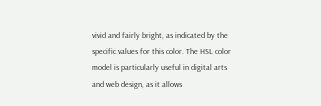vivid and fairly bright, as indicated by the specific values for this color. The HSL color model is particularly useful in digital arts and web design, as it allows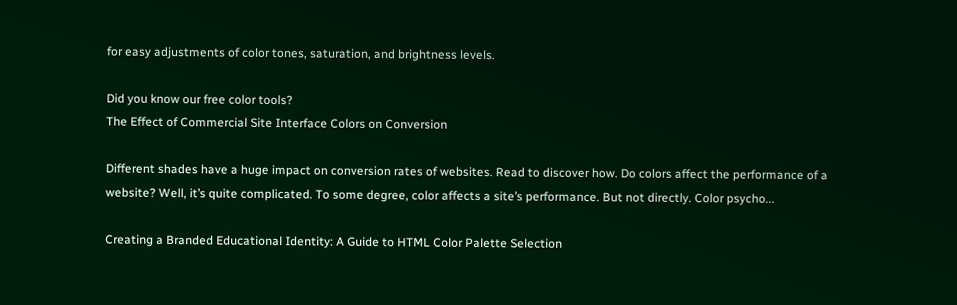for easy adjustments of color tones, saturation, and brightness levels.

Did you know our free color tools?
The Effect of Commercial Site Interface Colors on Conversion

Different shades have a huge impact on conversion rates of websites. Read to discover how. Do colors affect the performance of a website? Well, it’s quite complicated. To some degree, color affects a site’s performance. But not directly. Color psycho...

Creating a Branded Educational Identity: A Guide to HTML Color Palette Selection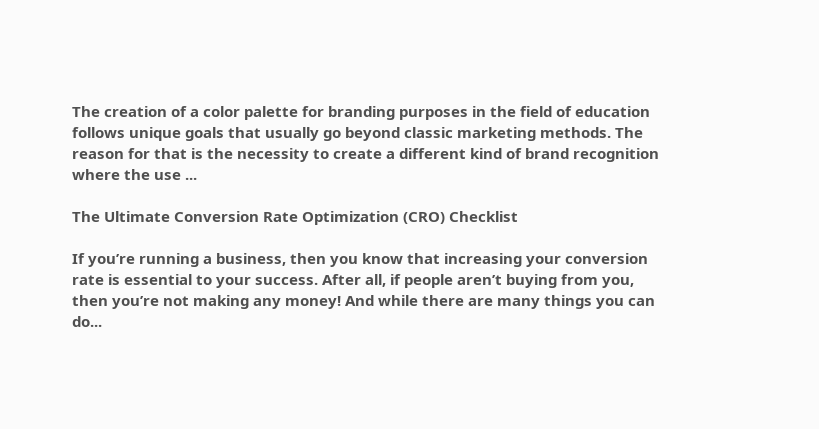The creation of a color palette for branding purposes in the field of education follows unique goals that usually go beyond classic marketing methods. The reason for that is the necessity to create a different kind of brand recognition where the use ...

The Ultimate Conversion Rate Optimization (CRO) Checklist

If you’re running a business, then you know that increasing your conversion rate is essential to your success. After all, if people aren’t buying from you, then you’re not making any money! And while there are many things you can do...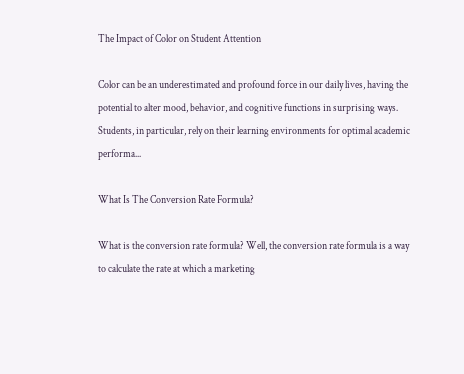The Impact of Color on Student Attention

Color can be an underestimated and profound force in our daily lives, having the potential to alter mood, behavior, and cognitive functions in surprising ways. Students, in particular, rely on their learning environments for optimal academic performa...

What Is The Conversion Rate Formula?

What is the conversion rate formula? Well, the conversion rate formula is a way to calculate the rate at which a marketing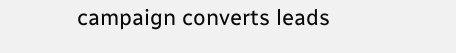campaign converts leads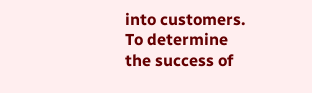into customers. To determine the success of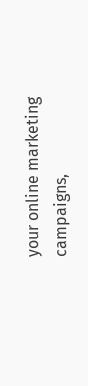your online marketing campaigns,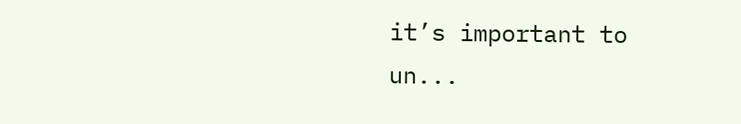it’s important to un...